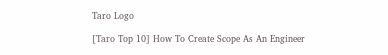Taro Logo

[Taro Top 10] How To Create Scope As An Engineer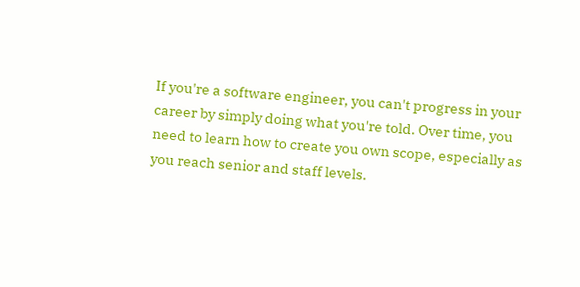If you're a software engineer, you can't progress in your career by simply doing what you're told. Over time, you need to learn how to create you own scope, especially as you reach senior and staff levels.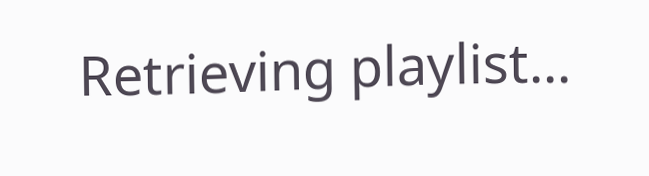Retrieving playlist...